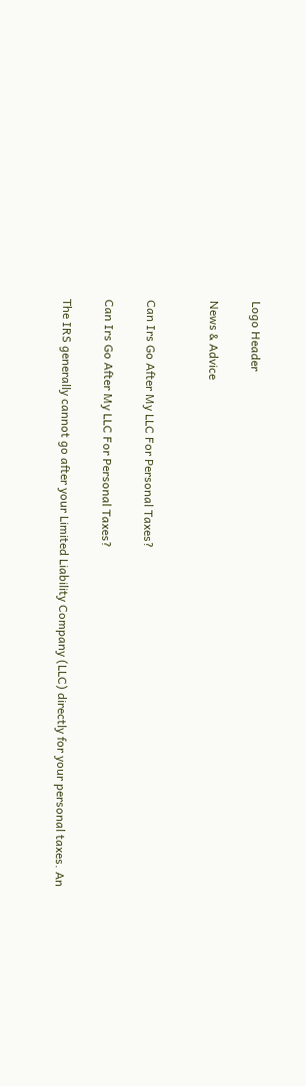Logo Header

News & Advice


Can Irs Go After My LLC For Personal Taxes?

Can Irs Go After My LLC For Personal Taxes?

The IRS generally cannot go after your Limited Liability Company (LLC) directly for your personal taxes. An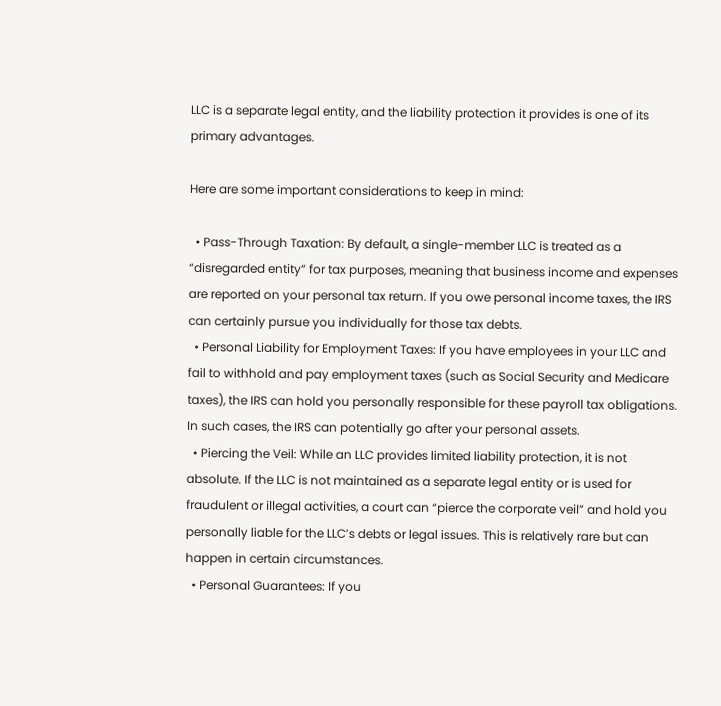LLC is a separate legal entity, and the liability protection it provides is one of its primary advantages.

Here are some important considerations to keep in mind:

  • Pass-Through Taxation: By default, a single-member LLC is treated as a “disregarded entity” for tax purposes, meaning that business income and expenses are reported on your personal tax return. If you owe personal income taxes, the IRS can certainly pursue you individually for those tax debts.
  • Personal Liability for Employment Taxes: If you have employees in your LLC and fail to withhold and pay employment taxes (such as Social Security and Medicare taxes), the IRS can hold you personally responsible for these payroll tax obligations. In such cases, the IRS can potentially go after your personal assets.
  • Piercing the Veil: While an LLC provides limited liability protection, it is not absolute. If the LLC is not maintained as a separate legal entity or is used for fraudulent or illegal activities, a court can “pierce the corporate veil” and hold you personally liable for the LLC’s debts or legal issues. This is relatively rare but can happen in certain circumstances.
  • Personal Guarantees: If you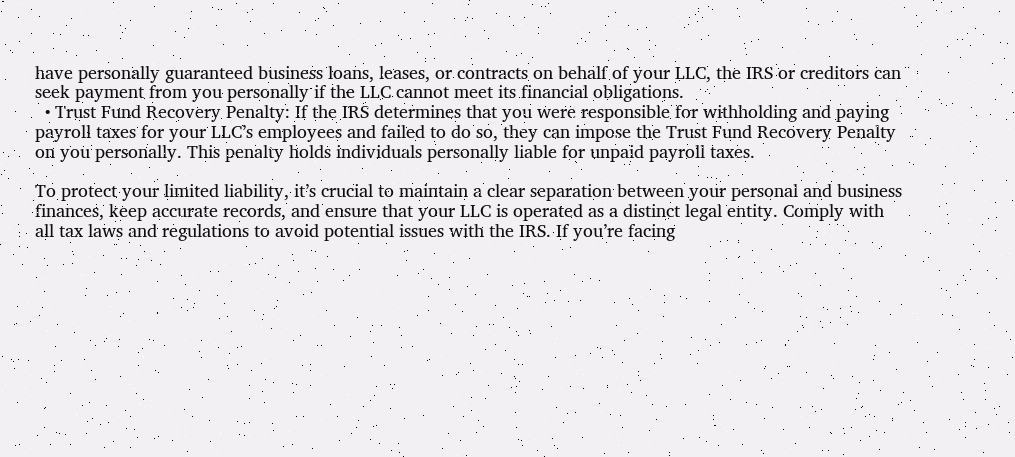have personally guaranteed business loans, leases, or contracts on behalf of your LLC, the IRS or creditors can seek payment from you personally if the LLC cannot meet its financial obligations.
  • Trust Fund Recovery Penalty: If the IRS determines that you were responsible for withholding and paying payroll taxes for your LLC’s employees and failed to do so, they can impose the Trust Fund Recovery Penalty on you personally. This penalty holds individuals personally liable for unpaid payroll taxes.

To protect your limited liability, it’s crucial to maintain a clear separation between your personal and business finances, keep accurate records, and ensure that your LLC is operated as a distinct legal entity. Comply with all tax laws and regulations to avoid potential issues with the IRS. If you’re facing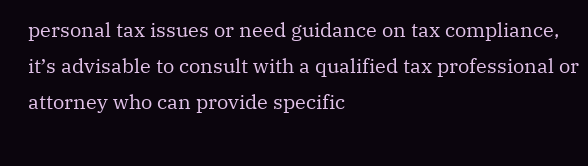personal tax issues or need guidance on tax compliance, it’s advisable to consult with a qualified tax professional or attorney who can provide specific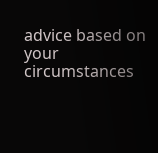advice based on your circumstances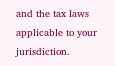and the tax laws applicable to your jurisdiction.